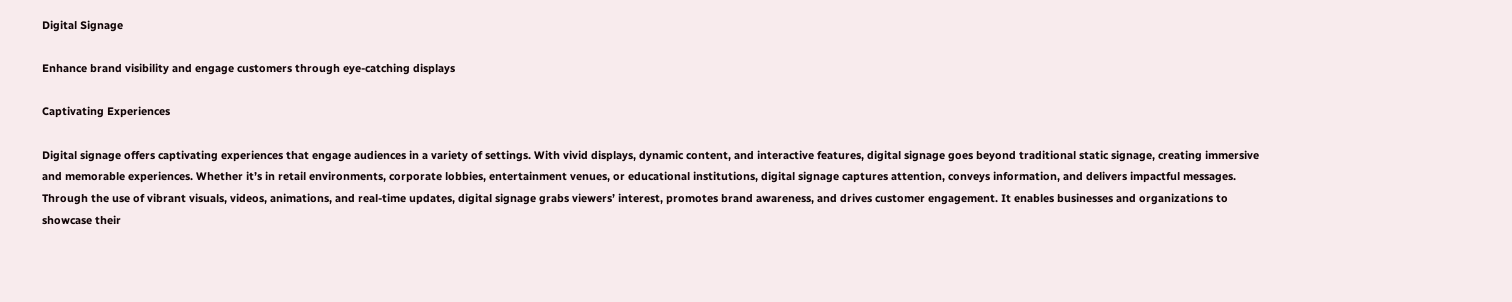Digital Signage

Enhance brand visibility and engage customers through eye-catching displays

Captivating Experiences

Digital signage offers captivating experiences that engage audiences in a variety of settings. With vivid displays, dynamic content, and interactive features, digital signage goes beyond traditional static signage, creating immersive and memorable experiences. Whether it’s in retail environments, corporate lobbies, entertainment venues, or educational institutions, digital signage captures attention, conveys information, and delivers impactful messages. Through the use of vibrant visuals, videos, animations, and real-time updates, digital signage grabs viewers’ interest, promotes brand awareness, and drives customer engagement. It enables businesses and organizations to showcase their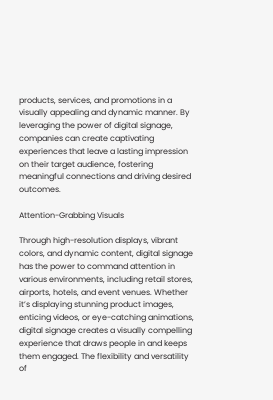products, services, and promotions in a visually appealing and dynamic manner. By leveraging the power of digital signage, companies can create captivating experiences that leave a lasting impression on their target audience, fostering meaningful connections and driving desired outcomes.

Attention-Grabbing Visuals

Through high-resolution displays, vibrant colors, and dynamic content, digital signage has the power to command attention in various environments, including retail stores, airports, hotels, and event venues. Whether it’s displaying stunning product images, enticing videos, or eye-catching animations, digital signage creates a visually compelling experience that draws people in and keeps them engaged. The flexibility and versatility of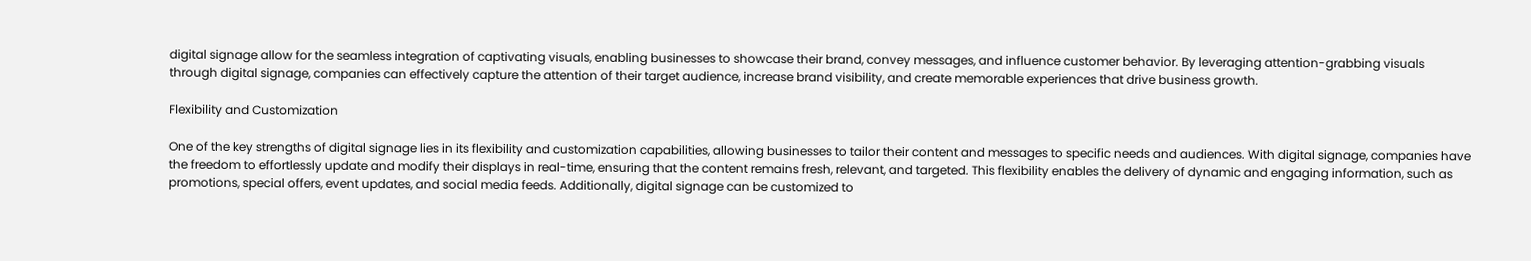digital signage allow for the seamless integration of captivating visuals, enabling businesses to showcase their brand, convey messages, and influence customer behavior. By leveraging attention-grabbing visuals through digital signage, companies can effectively capture the attention of their target audience, increase brand visibility, and create memorable experiences that drive business growth.

Flexibility and Customization

One of the key strengths of digital signage lies in its flexibility and customization capabilities, allowing businesses to tailor their content and messages to specific needs and audiences. With digital signage, companies have the freedom to effortlessly update and modify their displays in real-time, ensuring that the content remains fresh, relevant, and targeted. This flexibility enables the delivery of dynamic and engaging information, such as promotions, special offers, event updates, and social media feeds. Additionally, digital signage can be customized to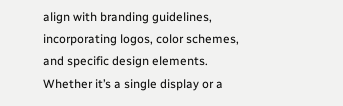align with branding guidelines, incorporating logos, color schemes, and specific design elements. Whether it’s a single display or a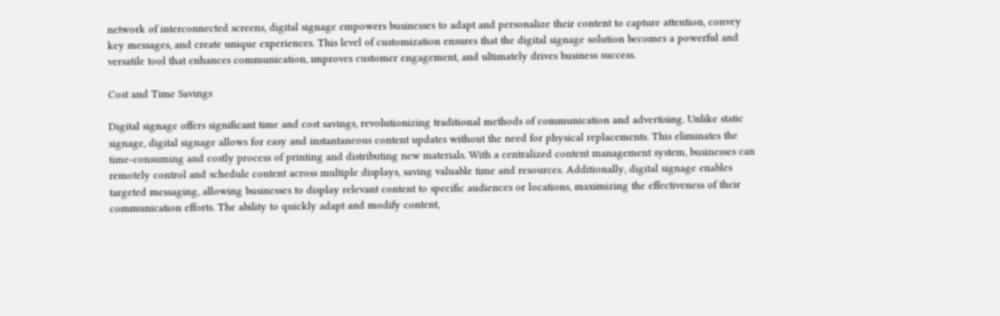network of interconnected screens, digital signage empowers businesses to adapt and personalize their content to capture attention, convey key messages, and create unique experiences. This level of customization ensures that the digital signage solution becomes a powerful and versatile tool that enhances communication, improves customer engagement, and ultimately drives business success.

Cost and Time Savings

Digital signage offers significant time and cost savings, revolutionizing traditional methods of communication and advertising. Unlike static signage, digital signage allows for easy and instantaneous content updates without the need for physical replacements. This eliminates the time-consuming and costly process of printing and distributing new materials. With a centralized content management system, businesses can remotely control and schedule content across multiple displays, saving valuable time and resources. Additionally, digital signage enables targeted messaging, allowing businesses to display relevant content to specific audiences or locations, maximizing the effectiveness of their communication efforts. The ability to quickly adapt and modify content,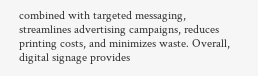combined with targeted messaging, streamlines advertising campaigns, reduces printing costs, and minimizes waste. Overall, digital signage provides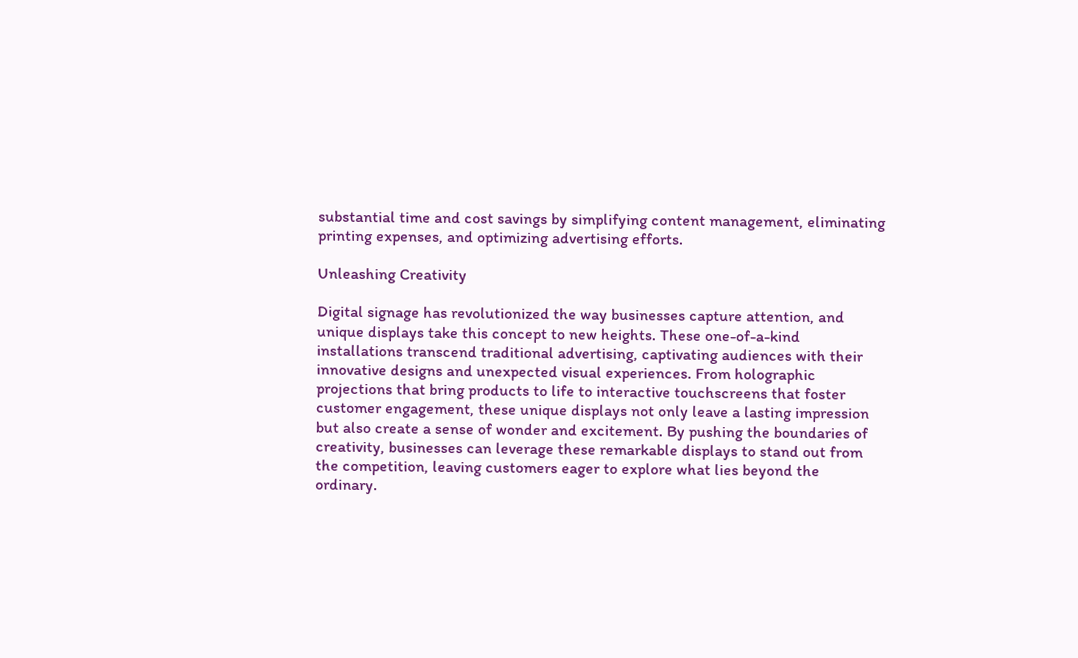substantial time and cost savings by simplifying content management, eliminating printing expenses, and optimizing advertising efforts.

Unleashing Creativity

Digital signage has revolutionized the way businesses capture attention, and unique displays take this concept to new heights. These one-of-a-kind installations transcend traditional advertising, captivating audiences with their innovative designs and unexpected visual experiences. From holographic projections that bring products to life to interactive touchscreens that foster customer engagement, these unique displays not only leave a lasting impression but also create a sense of wonder and excitement. By pushing the boundaries of creativity, businesses can leverage these remarkable displays to stand out from the competition, leaving customers eager to explore what lies beyond the ordinary.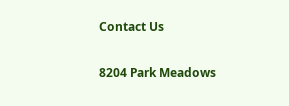Contact Us


8204 Park Meadows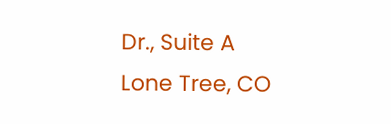Dr., Suite A
Lone Tree, CO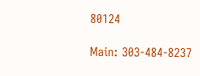80124

Main: 303-484-8237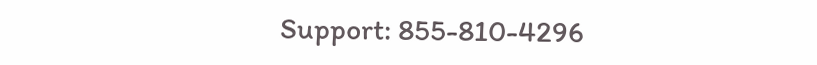Support: 855-810-4296